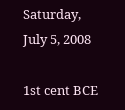Saturday, July 5, 2008

1st cent BCE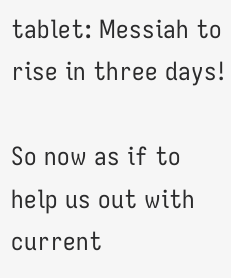tablet: Messiah to rise in three days!

So now as if to help us out with current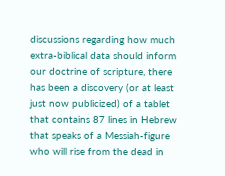discussions regarding how much extra-biblical data should inform our doctrine of scripture, there has been a discovery (or at least just now publicized) of a tablet that contains 87 lines in Hebrew that speaks of a Messiah-figure who will rise from the dead in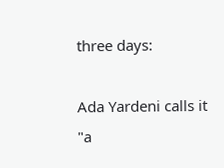three days:

Ada Yardeni calls it "a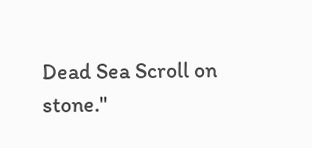Dead Sea Scroll on stone."